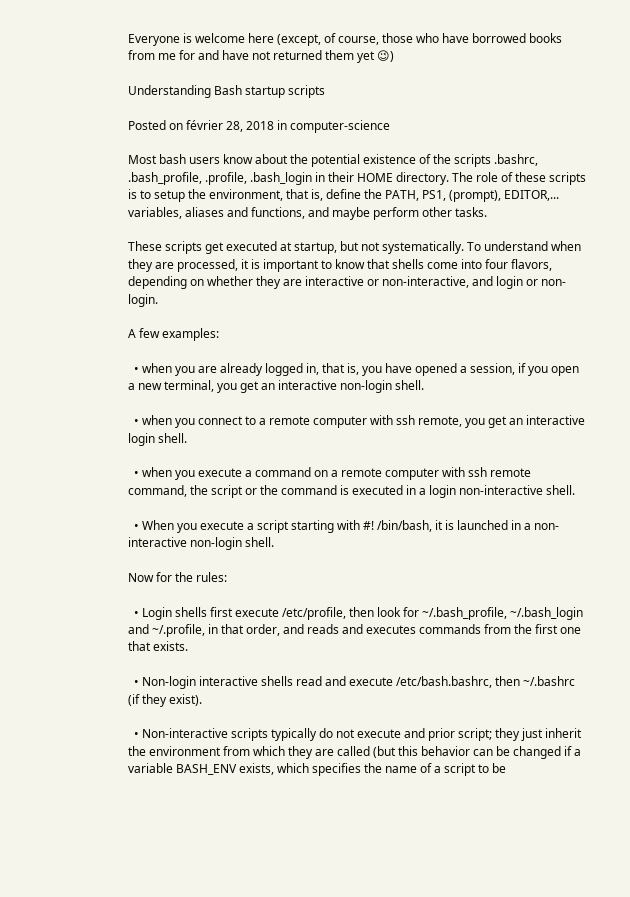Everyone is welcome here (except, of course, those who have borrowed books from me for and have not returned them yet 😉)

Understanding Bash startup scripts

Posted on février 28, 2018 in computer-science

Most bash users know about the potential existence of the scripts .bashrc, .bash_profile, .profile, .bash_login in their HOME directory. The role of these scripts is to setup the environment, that is, define the PATH, PS1, (prompt), EDITOR,... variables, aliases and functions, and maybe perform other tasks.

These scripts get executed at startup, but not systematically. To understand when they are processed, it is important to know that shells come into four flavors, depending on whether they are interactive or non-interactive, and login or non-login.

A few examples:

  • when you are already logged in, that is, you have opened a session, if you open a new terminal, you get an interactive non-login shell.

  • when you connect to a remote computer with ssh remote, you get an interactive login shell.

  • when you execute a command on a remote computer with ssh remote command, the script or the command is executed in a login non-interactive shell.

  • When you execute a script starting with #! /bin/bash, it is launched in a non-interactive non-login shell.

Now for the rules:

  • Login shells first execute /etc/profile, then look for ~/.bash_profile, ~/.bash_login and ~/.profile, in that order, and reads and executes commands from the first one that exists.

  • Non-login interactive shells read and execute /etc/bash.bashrc, then ~/.bashrc (if they exist).

  • Non-interactive scripts typically do not execute and prior script; they just inherit the environment from which they are called (but this behavior can be changed if a variable BASH_ENV exists, which specifies the name of a script to be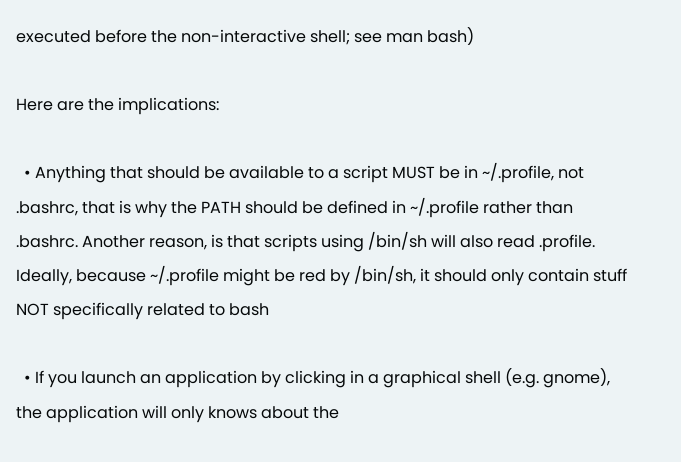executed before the non-interactive shell; see man bash)

Here are the implications:

  • Anything that should be available to a script MUST be in ~/.profile, not .bashrc, that is why the PATH should be defined in ~/.profile rather than .bashrc. Another reason, is that scripts using /bin/sh will also read .profile. Ideally, because ~/.profile might be red by /bin/sh, it should only contain stuff NOT specifically related to bash

  • If you launch an application by clicking in a graphical shell (e.g. gnome), the application will only knows about the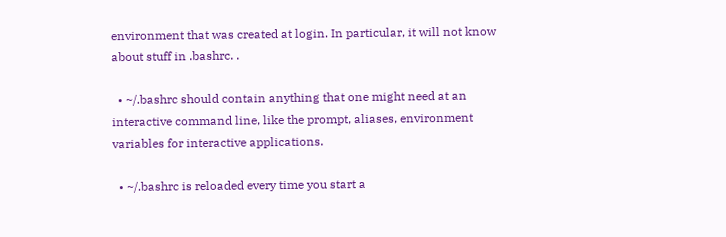environment that was created at login. In particular, it will not know about stuff in .bashrc. .

  • ~/.bashrc should contain anything that one might need at an interactive command line, like the prompt, aliases, environment variables for interactive applications.

  • ~/.bashrc is reloaded every time you start a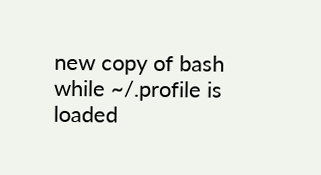new copy of bash while ~/.profile is loaded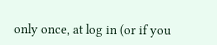only once, at log in (or if you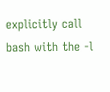explicitly call bash with the -l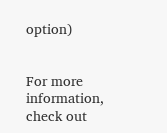option)


For more information, check out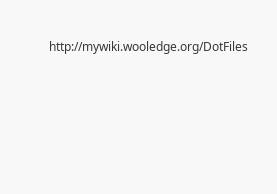http://mywiki.wooledge.org/DotFiles